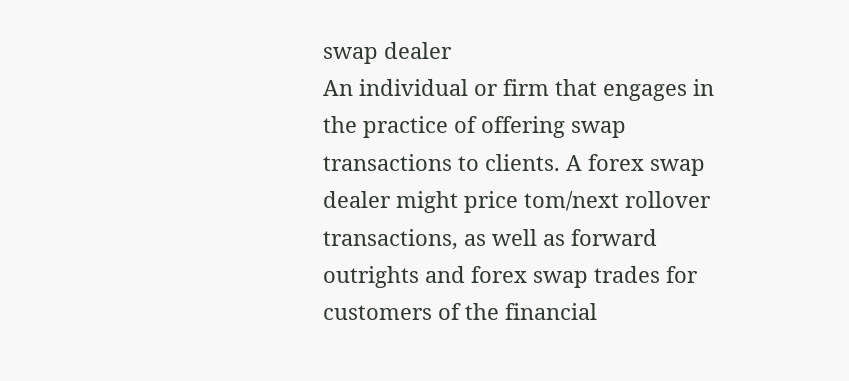swap dealer
An individual or firm that engages in the practice of offering swap transactions to clients. A forex swap dealer might price tom/next rollover transactions, as well as forward outrights and forex swap trades for customers of the financial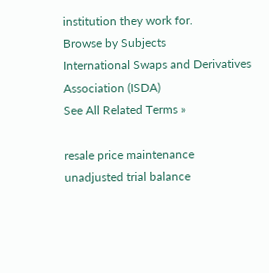institution they work for.
Browse by Subjects
International Swaps and Derivatives Association (ISDA)
See All Related Terms »

resale price maintenance
unadjusted trial balance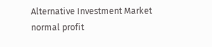Alternative Investment Market
normal profit